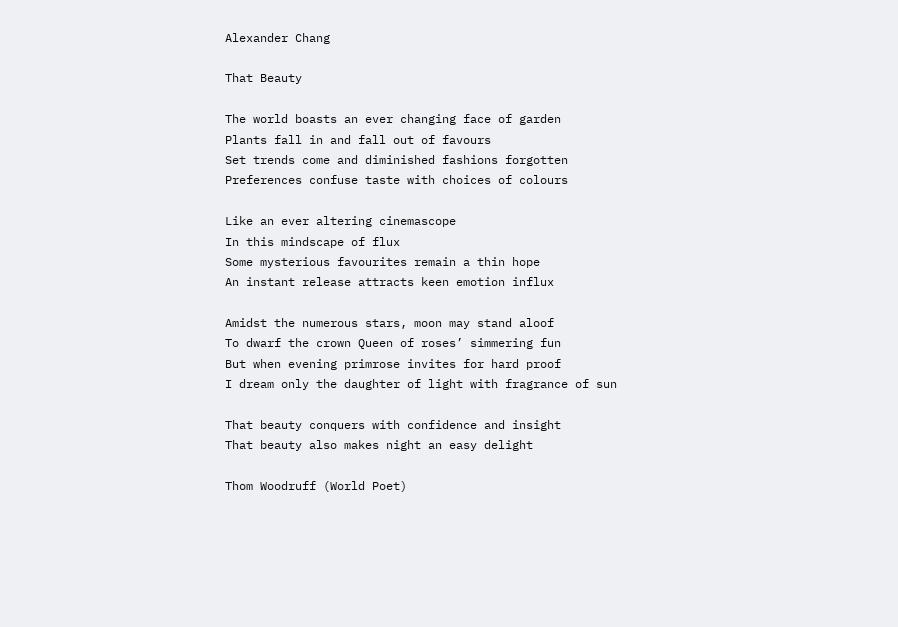Alexander Chang

That Beauty

The world boasts an ever changing face of garden
Plants fall in and fall out of favours
Set trends come and diminished fashions forgotten
Preferences confuse taste with choices of colours

Like an ever altering cinemascope
In this mindscape of flux
Some mysterious favourites remain a thin hope
An instant release attracts keen emotion influx

Amidst the numerous stars, moon may stand aloof
To dwarf the crown Queen of roses’ simmering fun
But when evening primrose invites for hard proof
I dream only the daughter of light with fragrance of sun

That beauty conquers with confidence and insight
That beauty also makes night an easy delight

Thom Woodruff (World Poet)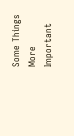Some Things More Important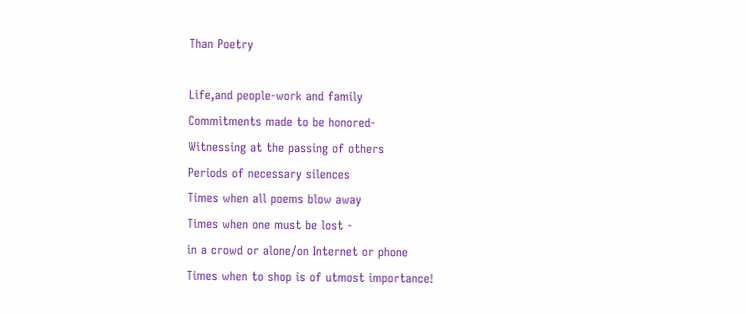Than Poetry

Life,and people-work and family
Commitments made to be honored-
Witnessing at the passing of others
Periods of necessary silences
Times when all poems blow away
Times when one must be lost -
in a crowd or alone/on Internet or phone
Times when to shop is of utmost importance!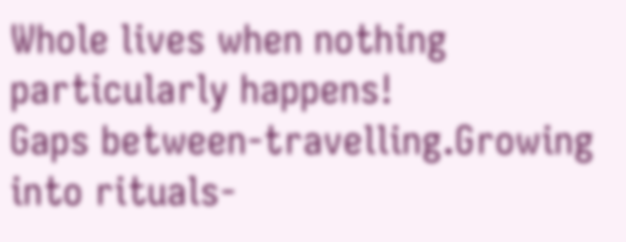Whole lives when nothing particularly happens!
Gaps between-travelling.Growing into rituals-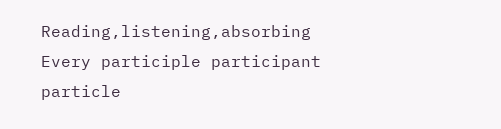Reading,listening,absorbing
Every participle participant particle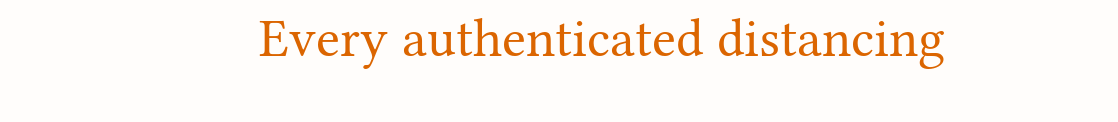Every authenticated distancing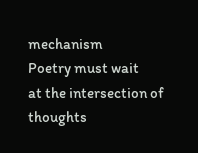mechanism
Poetry must wait
at the intersection of thoughts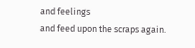and feelings
and feed upon the scraps again.